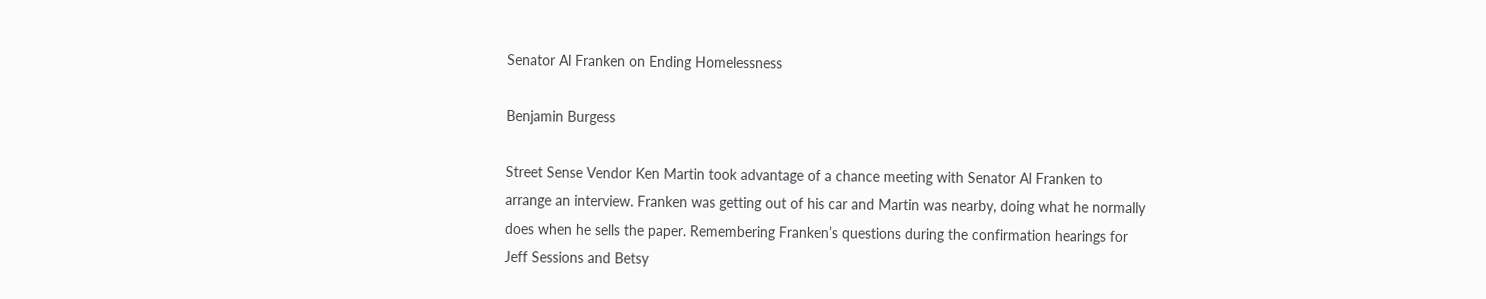Senator Al Franken on Ending Homelessness

Benjamin Burgess

Street Sense Vendor Ken Martin took advantage of a chance meeting with Senator Al Franken to arrange an interview. Franken was getting out of his car and Martin was nearby, doing what he normally does when he sells the paper. Remembering Franken’s questions during the confirmation hearings for Jeff Sessions and Betsy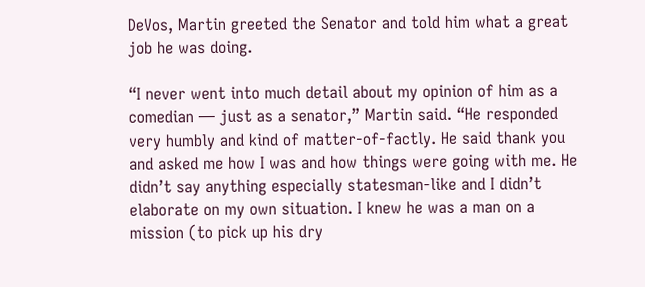DeVos, Martin greeted the Senator and told him what a great job he was doing.

“I never went into much detail about my opinion of him as a comedian — just as a senator,” Martin said. “He responded very humbly and kind of matter-of-factly. He said thank you and asked me how I was and how things were going with me. He didn’t say anything especially statesman-like and I didn’t elaborate on my own situation. I knew he was a man on a mission (to pick up his dry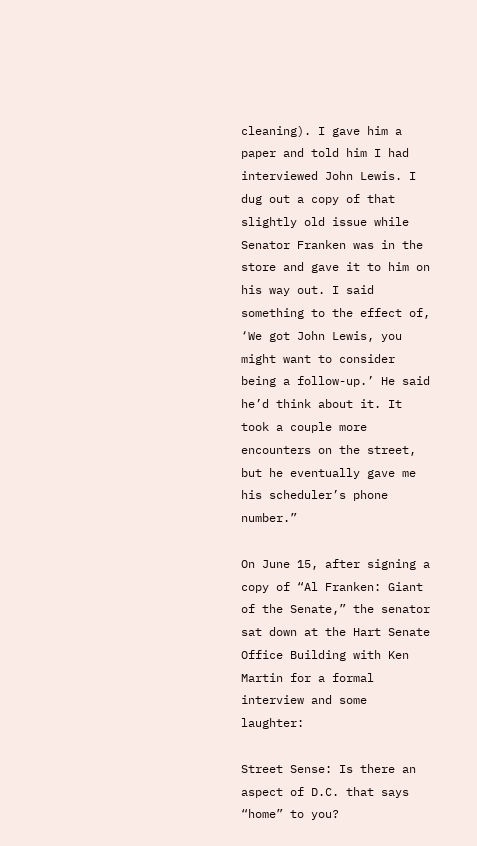cleaning). I gave him a paper and told him I had interviewed John Lewis. I dug out a copy of that slightly old issue while Senator Franken was in the store and gave it to him on his way out. I said something to the effect of, ‘We got John Lewis, you might want to consider being a follow-up.’ He said he’d think about it. It took a couple more encounters on the street, but he eventually gave me his scheduler’s phone number.”

On June 15, after signing a copy of “Al Franken: Giant of the Senate,” the senator sat down at the Hart Senate Office Building with Ken Martin for a formal interview and some laughter:

Street Sense: Is there an aspect of D.C. that says “home” to you?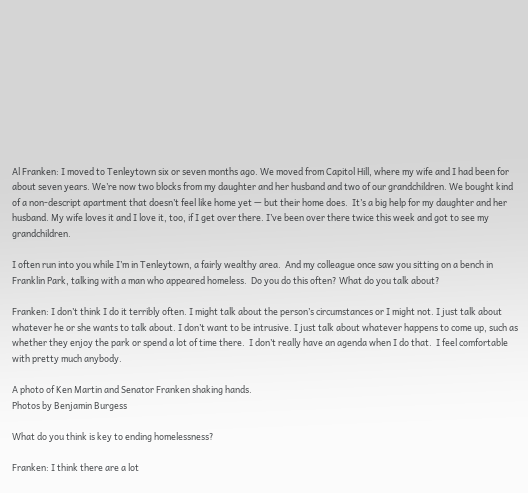Al Franken: I moved to Tenleytown six or seven months ago. We moved from Capitol Hill, where my wife and I had been for about seven years. We’re now two blocks from my daughter and her husband and two of our grandchildren. We bought kind of a non-descript apartment that doesn’t feel like home yet — but their home does.  It’s a big help for my daughter and her husband. My wife loves it and I love it, too, if I get over there. I’ve been over there twice this week and got to see my grandchildren.

I often run into you while I’m in Tenleytown, a fairly wealthy area.  And my colleague once saw you sitting on a bench in Franklin Park, talking with a man who appeared homeless.  Do you do this often? What do you talk about?

Franken: I don’t think I do it terribly often. I might talk about the person’s circumstances or I might not. I just talk about whatever he or she wants to talk about. I don’t want to be intrusive. I just talk about whatever happens to come up, such as whether they enjoy the park or spend a lot of time there.  I don’t really have an agenda when I do that.  I feel comfortable with pretty much anybody.

A photo of Ken Martin and Senator Franken shaking hands.
Photos by Benjamin Burgess

What do you think is key to ending homelessness?

Franken: I think there are a lot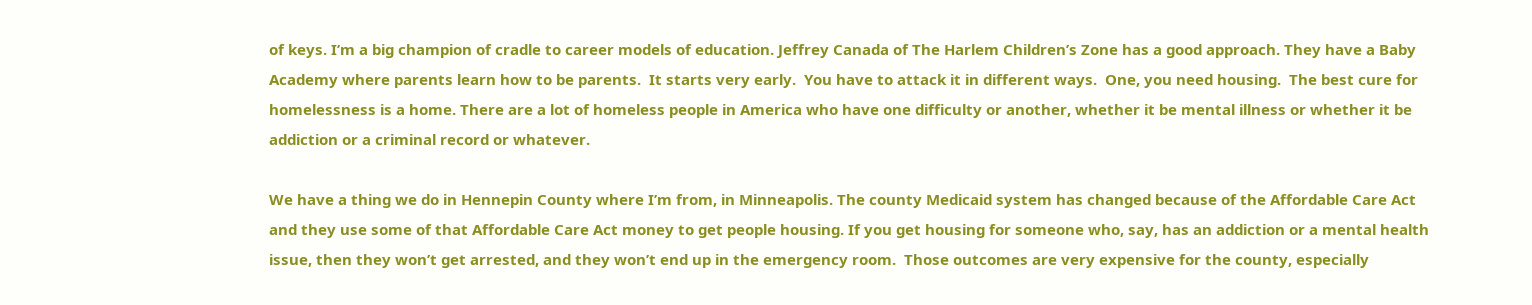of keys. I’m a big champion of cradle to career models of education. Jeffrey Canada of The Harlem Children’s Zone has a good approach. They have a Baby Academy where parents learn how to be parents.  It starts very early.  You have to attack it in different ways.  One, you need housing.  The best cure for homelessness is a home. There are a lot of homeless people in America who have one difficulty or another, whether it be mental illness or whether it be addiction or a criminal record or whatever.

We have a thing we do in Hennepin County where I’m from, in Minneapolis. The county Medicaid system has changed because of the Affordable Care Act and they use some of that Affordable Care Act money to get people housing. If you get housing for someone who, say, has an addiction or a mental health issue, then they won’t get arrested, and they won’t end up in the emergency room.  Those outcomes are very expensive for the county, especially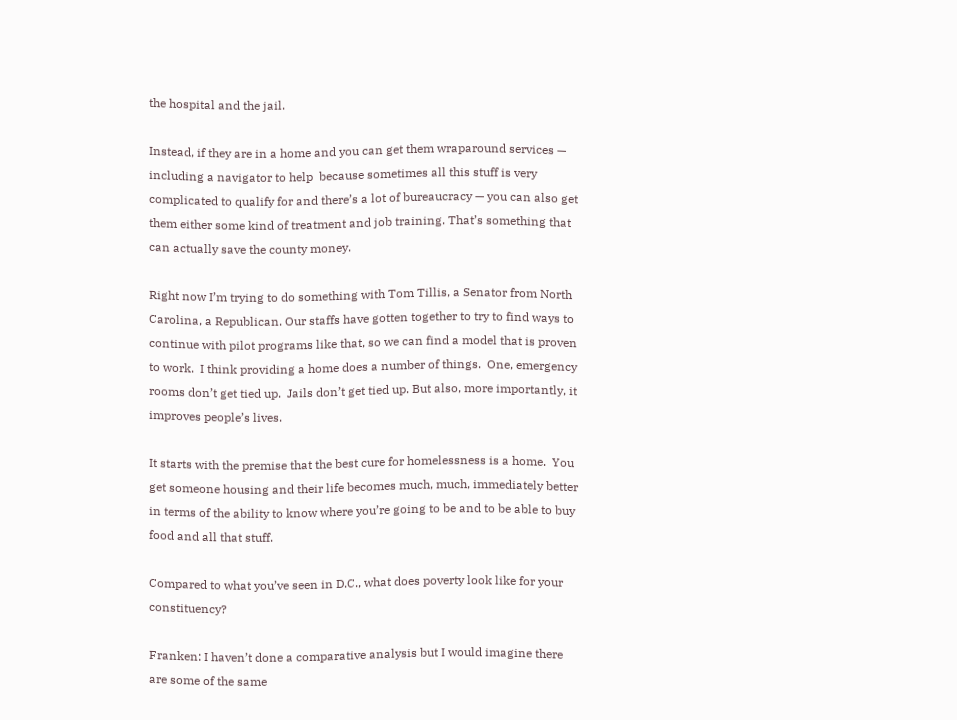the hospital and the jail.

Instead, if they are in a home and you can get them wraparound services — including a navigator to help  because sometimes all this stuff is very complicated to qualify for and there’s a lot of bureaucracy — you can also get them either some kind of treatment and job training. That’s something that can actually save the county money.

Right now I’m trying to do something with Tom Tillis, a Senator from North Carolina, a Republican. Our staffs have gotten together to try to find ways to continue with pilot programs like that, so we can find a model that is proven to work.  I think providing a home does a number of things.  One, emergency rooms don’t get tied up.  Jails don’t get tied up. But also, more importantly, it improves people’s lives.

It starts with the premise that the best cure for homelessness is a home.  You get someone housing and their life becomes much, much, immediately better in terms of the ability to know where you’re going to be and to be able to buy food and all that stuff.

Compared to what you’ve seen in D.C., what does poverty look like for your constituency?

Franken: I haven’t done a comparative analysis but I would imagine there are some of the same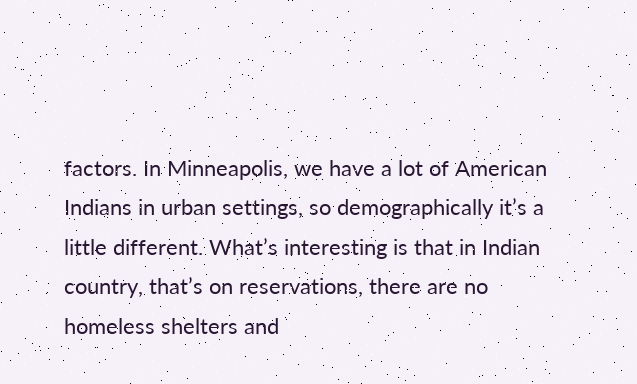factors. In Minneapolis, we have a lot of American Indians in urban settings, so demographically it’s a little different. What’s interesting is that in Indian country, that’s on reservations, there are no homeless shelters and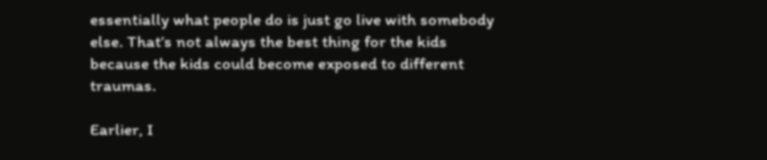essentially what people do is just go live with somebody else. That’s not always the best thing for the kids because the kids could become exposed to different traumas.

Earlier, I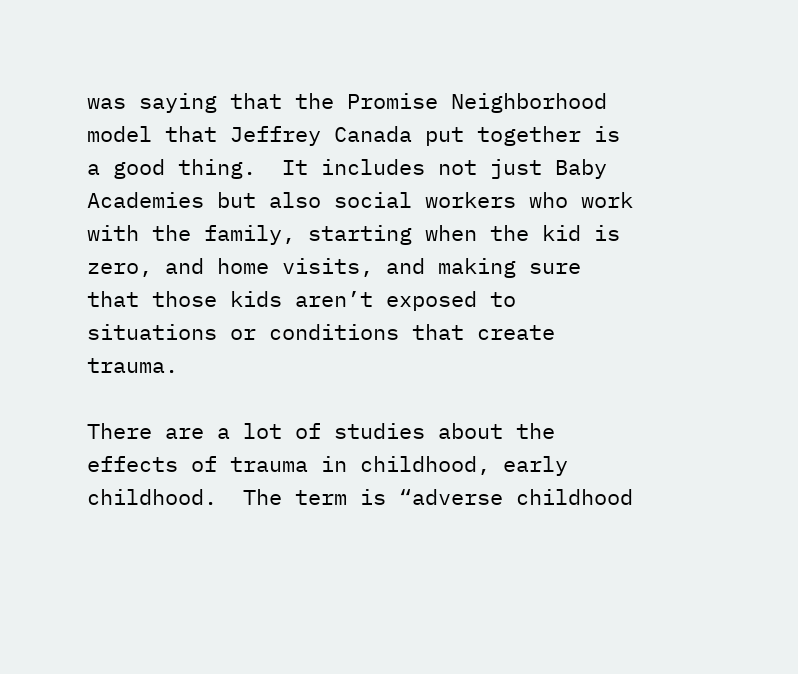was saying that the Promise Neighborhood model that Jeffrey Canada put together is a good thing.  It includes not just Baby Academies but also social workers who work with the family, starting when the kid is zero, and home visits, and making sure that those kids aren’t exposed to situations or conditions that create trauma.

There are a lot of studies about the effects of trauma in childhood, early childhood.  The term is “adverse childhood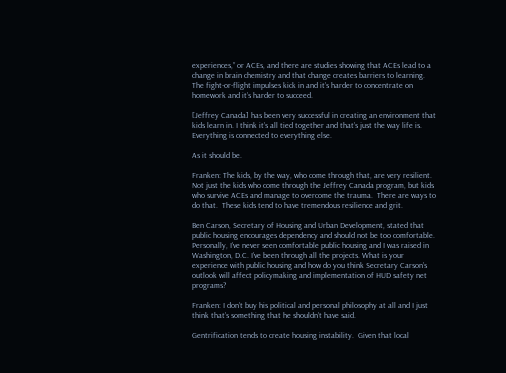experiences,” or ACEs, and there are studies showing that ACEs lead to a change in brain chemistry and that change creates barriers to learning.  The fight-or-flight impulses kick in and it’s harder to concentrate on homework and it’s harder to succeed.

[Jeffrey Canada] has been very successful in creating an environment that kids learn in. I think it’s all tied together and that’s just the way life is.  Everything is connected to everything else.

As it should be.

Franken: The kids, by the way, who come through that, are very resilient.  Not just the kids who come through the Jeffrey Canada program, but kids who survive ACEs and manage to overcome the trauma.  There are ways to do that.  These kids tend to have tremendous resilience and grit.

Ben Carson, Secretary of Housing and Urban Development, stated that public housing encourages dependency and should not be too comfortable. Personally, I’ve never seen comfortable public housing and I was raised in Washington, D.C. I’ve been through all the projects. What is your experience with public housing and how do you think Secretary Carson’s outlook will affect policymaking and implementation of HUD safety net programs?

Franken: I don’t buy his political and personal philosophy at all and I just think that’s something that he shouldn’t have said.

Gentrification tends to create housing instability.  Given that local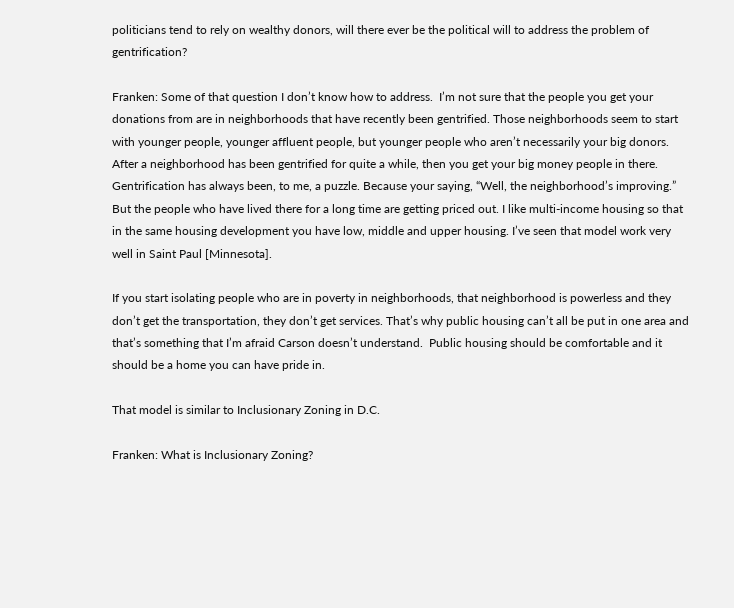politicians tend to rely on wealthy donors, will there ever be the political will to address the problem of gentrification?

Franken: Some of that question I don’t know how to address.  I’m not sure that the people you get your donations from are in neighborhoods that have recently been gentrified. Those neighborhoods seem to start with younger people, younger affluent people, but younger people who aren’t necessarily your big donors. After a neighborhood has been gentrified for quite a while, then you get your big money people in there. Gentrification has always been, to me, a puzzle. Because your saying, “Well, the neighborhood’s improving.” But the people who have lived there for a long time are getting priced out. I like multi-income housing so that in the same housing development you have low, middle and upper housing. I’ve seen that model work very well in Saint Paul [Minnesota].

If you start isolating people who are in poverty in neighborhoods, that neighborhood is powerless and they don’t get the transportation, they don’t get services. That’s why public housing can’t all be put in one area and that’s something that I’m afraid Carson doesn’t understand.  Public housing should be comfortable and it should be a home you can have pride in.

That model is similar to Inclusionary Zoning in D.C.

Franken: What is Inclusionary Zoning?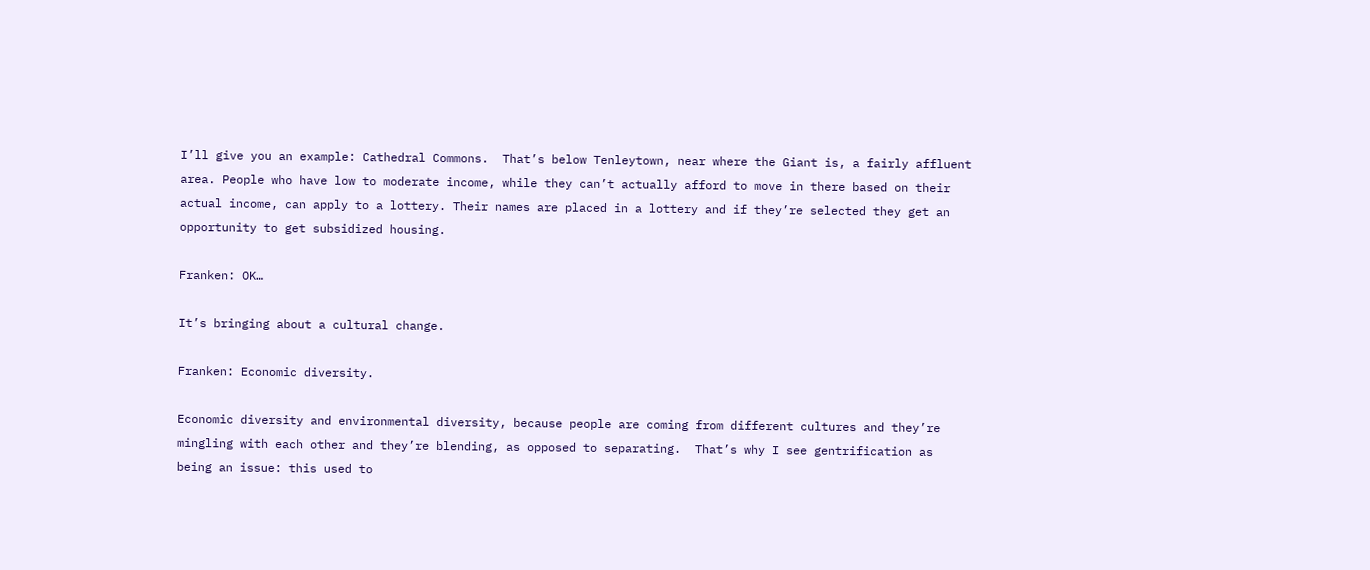I’ll give you an example: Cathedral Commons.  That’s below Tenleytown, near where the Giant is, a fairly affluent area. People who have low to moderate income, while they can’t actually afford to move in there based on their actual income, can apply to a lottery. Their names are placed in a lottery and if they’re selected they get an opportunity to get subsidized housing.

Franken: OK…

It’s bringing about a cultural change.

Franken: Economic diversity.

Economic diversity and environmental diversity, because people are coming from different cultures and they’re mingling with each other and they’re blending, as opposed to separating.  That’s why I see gentrification as being an issue: this used to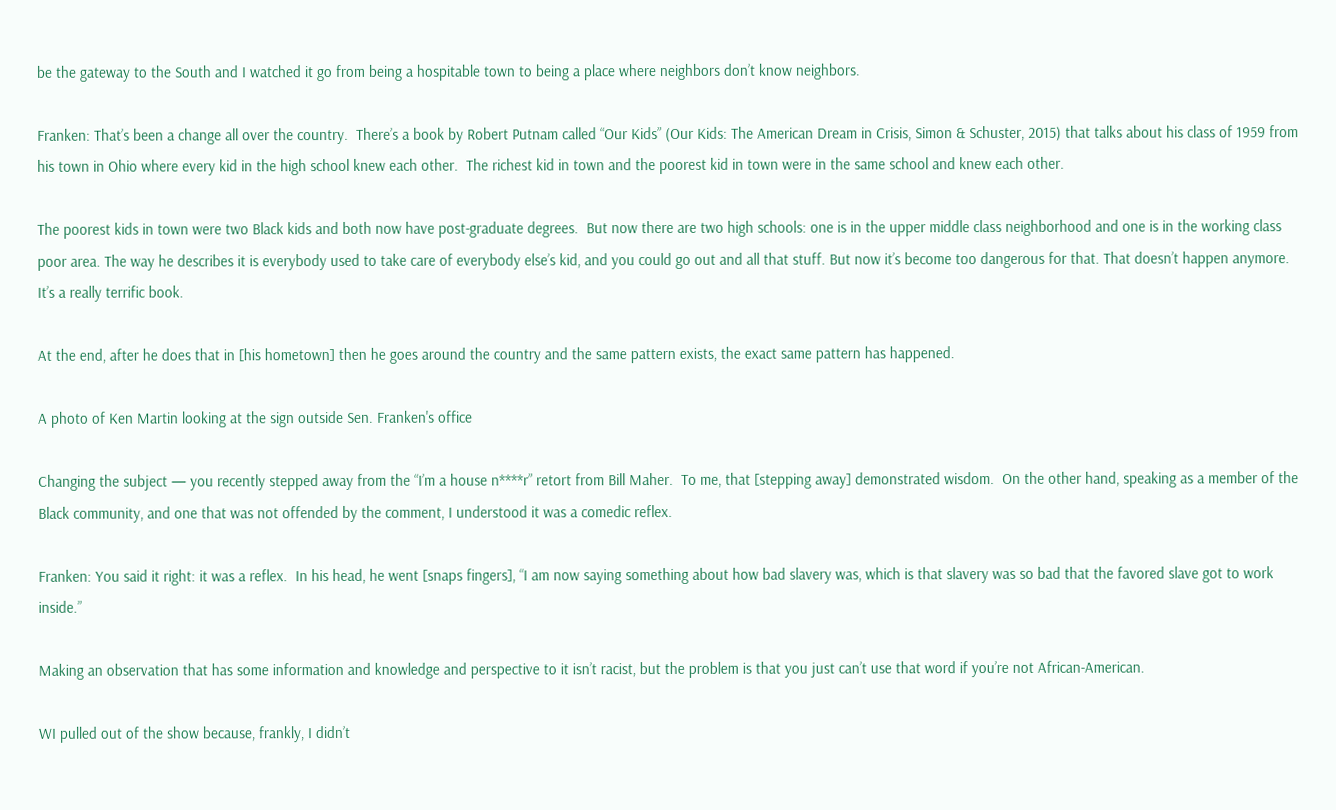be the gateway to the South and I watched it go from being a hospitable town to being a place where neighbors don’t know neighbors.

Franken: That’s been a change all over the country.  There’s a book by Robert Putnam called “Our Kids” (Our Kids: The American Dream in Crisis, Simon & Schuster, 2015) that talks about his class of 1959 from his town in Ohio where every kid in the high school knew each other.  The richest kid in town and the poorest kid in town were in the same school and knew each other.

The poorest kids in town were two Black kids and both now have post-graduate degrees.  But now there are two high schools: one is in the upper middle class neighborhood and one is in the working class poor area. The way he describes it is everybody used to take care of everybody else’s kid, and you could go out and all that stuff. But now it’s become too dangerous for that. That doesn’t happen anymore.  It’s a really terrific book.

At the end, after he does that in [his hometown] then he goes around the country and the same pattern exists, the exact same pattern has happened.

A photo of Ken Martin looking at the sign outside Sen. Franken's office

Changing the subject — you recently stepped away from the “I’m a house n****r” retort from Bill Maher.  To me, that [stepping away] demonstrated wisdom.  On the other hand, speaking as a member of the Black community, and one that was not offended by the comment, I understood it was a comedic reflex.

Franken: You said it right: it was a reflex.  In his head, he went [snaps fingers], “I am now saying something about how bad slavery was, which is that slavery was so bad that the favored slave got to work inside.”

Making an observation that has some information and knowledge and perspective to it isn’t racist, but the problem is that you just can’t use that word if you’re not African-American.

WI pulled out of the show because, frankly, I didn’t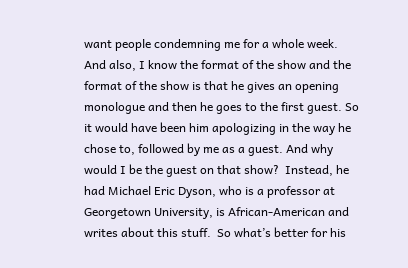want people condemning me for a whole week.  And also, I know the format of the show and the format of the show is that he gives an opening monologue and then he goes to the first guest. So it would have been him apologizing in the way he chose to, followed by me as a guest. And why would I be the guest on that show?  Instead, he had Michael Eric Dyson, who is a professor at Georgetown University, is African-American and writes about this stuff.  So what’s better for his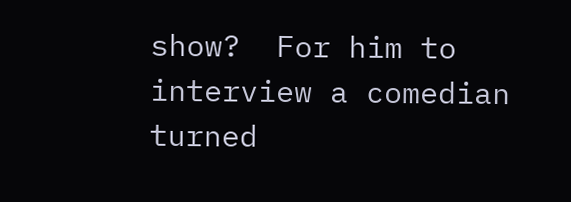show?  For him to interview a comedian turned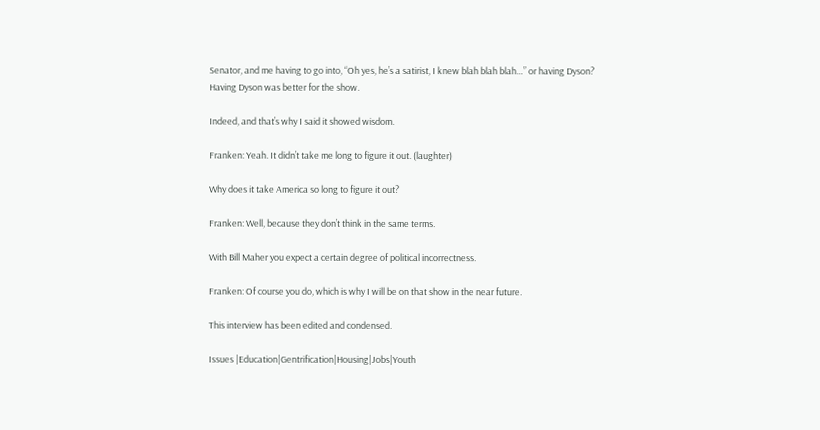Senator, and me having to go into, “Oh yes, he’s a satirist, I knew blah blah blah…” or having Dyson?  Having Dyson was better for the show.

Indeed, and that’s why I said it showed wisdom.

Franken: Yeah. It didn’t take me long to figure it out. (laughter)

Why does it take America so long to figure it out?

Franken: Well, because they don’t think in the same terms.

With Bill Maher you expect a certain degree of political incorrectness.

Franken: Of course you do, which is why I will be on that show in the near future.

This interview has been edited and condensed.

Issues |Education|Gentrification|Housing|Jobs|Youth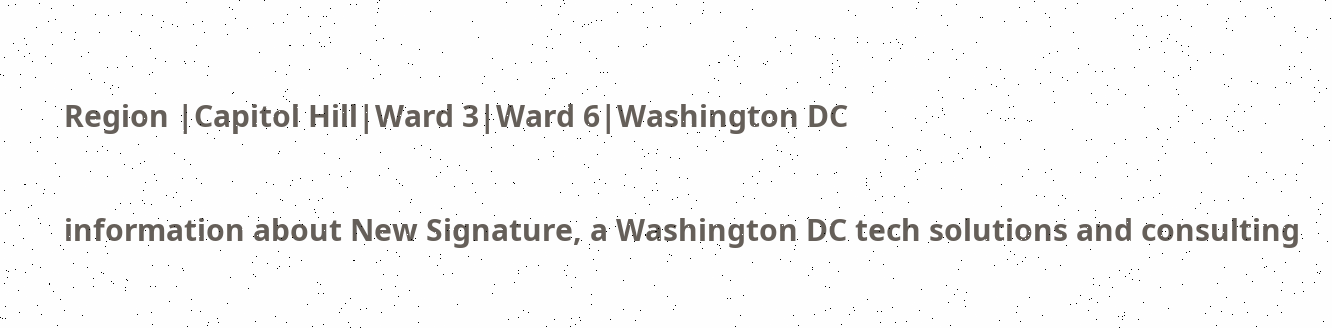Region |Capitol Hill|Ward 3|Ward 6|Washington DC

information about New Signature, a Washington DC tech solutions and consulting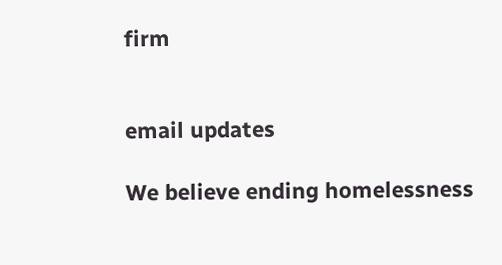firm


email updates

We believe ending homelessness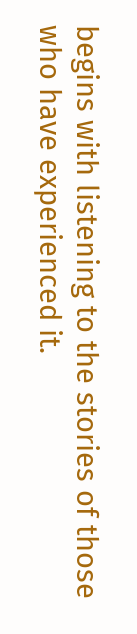begins with listening to the stories of those who have experienced it.